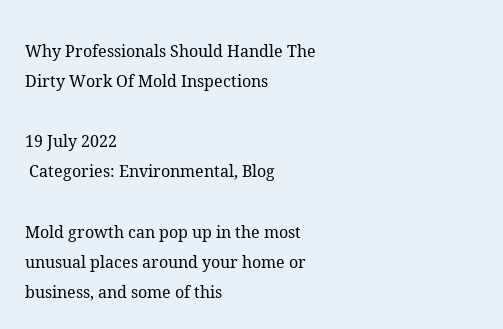Why Professionals Should Handle The Dirty Work Of Mold Inspections

19 July 2022
 Categories: Environmental, Blog

Mold growth can pop up in the most unusual places around your home or business, and some of this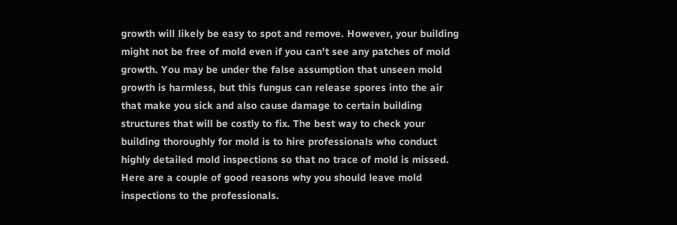growth will likely be easy to spot and remove. However, your building might not be free of mold even if you can't see any patches of mold growth. You may be under the false assumption that unseen mold growth is harmless, but this fungus can release spores into the air that make you sick and also cause damage to certain building structures that will be costly to fix. The best way to check your building thoroughly for mold is to hire professionals who conduct highly detailed mold inspections so that no trace of mold is missed. Here are a couple of good reasons why you should leave mold inspections to the professionals.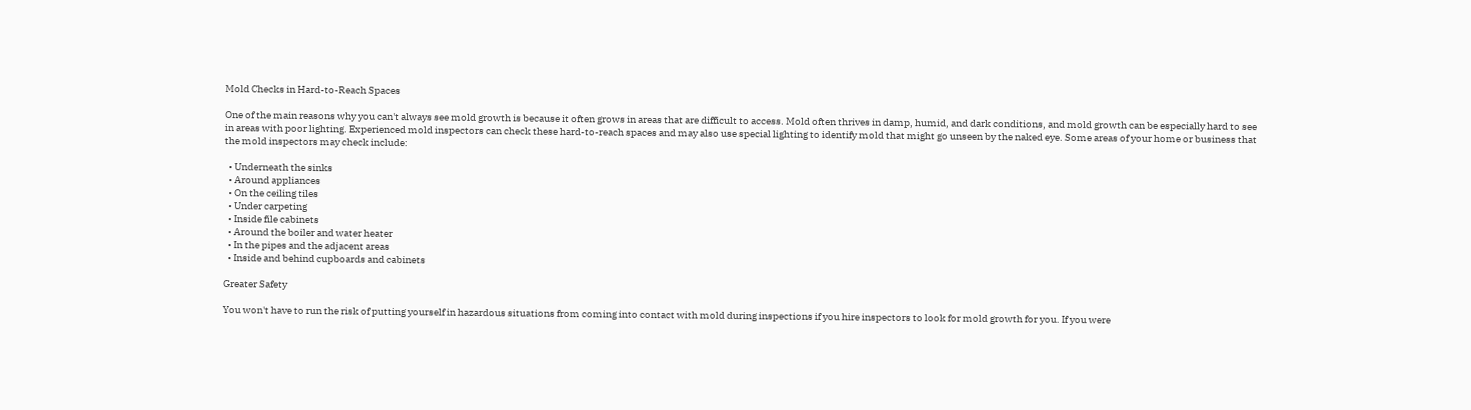Mold Checks in Hard-to-Reach Spaces

One of the main reasons why you can't always see mold growth is because it often grows in areas that are difficult to access. Mold often thrives in damp, humid, and dark conditions, and mold growth can be especially hard to see in areas with poor lighting. Experienced mold inspectors can check these hard-to-reach spaces and may also use special lighting to identify mold that might go unseen by the naked eye. Some areas of your home or business that the mold inspectors may check include:

  • Underneath the sinks
  • Around appliances
  • On the ceiling tiles
  • Under carpeting
  • Inside file cabinets
  • Around the boiler and water heater
  • In the pipes and the adjacent areas
  • Inside and behind cupboards and cabinets

Greater Safety

You won't have to run the risk of putting yourself in hazardous situations from coming into contact with mold during inspections if you hire inspectors to look for mold growth for you. If you were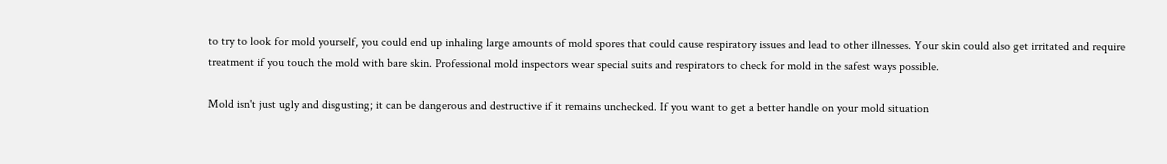to try to look for mold yourself, you could end up inhaling large amounts of mold spores that could cause respiratory issues and lead to other illnesses. Your skin could also get irritated and require treatment if you touch the mold with bare skin. Professional mold inspectors wear special suits and respirators to check for mold in the safest ways possible.

Mold isn't just ugly and disgusting; it can be dangerous and destructive if it remains unchecked. If you want to get a better handle on your mold situation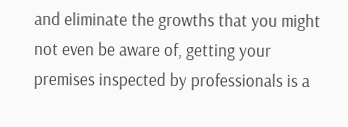and eliminate the growths that you might not even be aware of, getting your premises inspected by professionals is a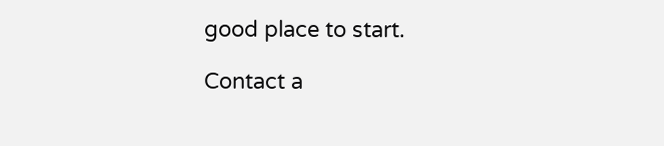good place to start.

Contact a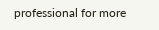professional for more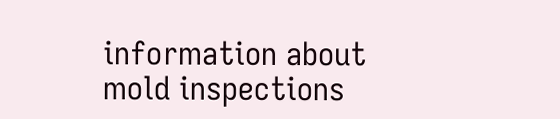information about mold inspections